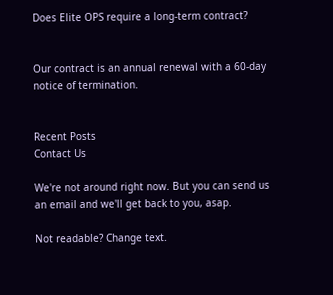Does Elite OPS require a long-term contract?


Our contract is an annual renewal with a 60-day notice of termination.


Recent Posts
Contact Us

We're not around right now. But you can send us an email and we'll get back to you, asap.

Not readable? Change text.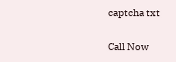captcha txt

Call Now